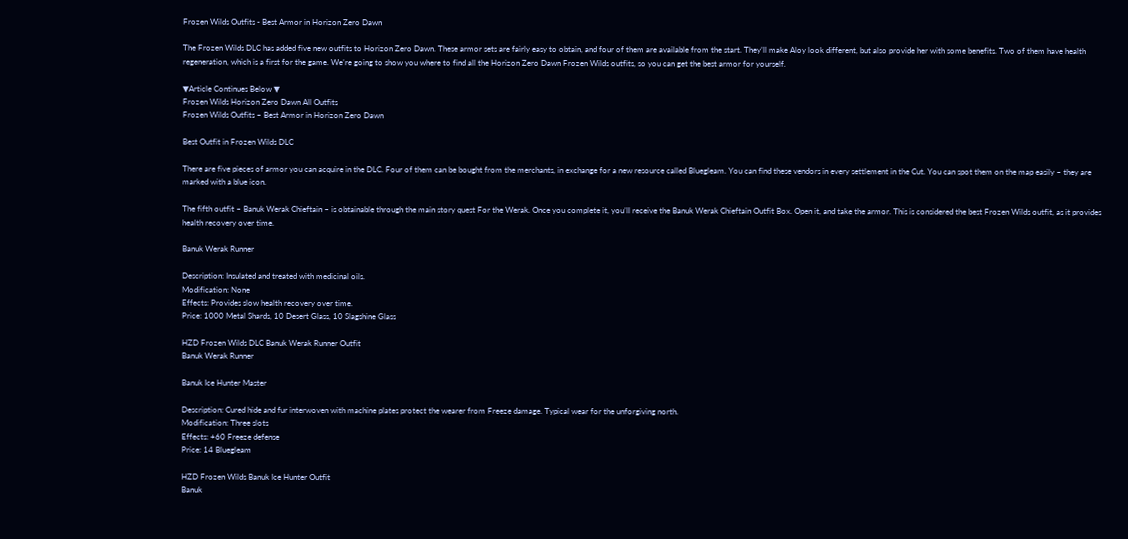Frozen Wilds Outfits - Best Armor in Horizon Zero Dawn

The Frozen Wilds DLC has added five new outfits to Horizon Zero Dawn. These armor sets are fairly easy to obtain, and four of them are available from the start. They’ll make Aloy look different, but also provide her with some benefits. Two of them have health regeneration, which is a first for the game. We’re going to show you where to find all the Horizon Zero Dawn Frozen Wilds outfits, so you can get the best armor for yourself.

▼Article Continues Below ▼
Frozen Wilds Horizon Zero Dawn All Outfits
Frozen Wilds Outfits – Best Armor in Horizon Zero Dawn

Best Outfit in Frozen Wilds DLC

There are five pieces of armor you can acquire in the DLC. Four of them can be bought from the merchants, in exchange for a new resource called Bluegleam. You can find these vendors in every settlement in the Cut. You can spot them on the map easily – they are marked with a blue icon.

The fifth outfit – Banuk Werak Chieftain – is obtainable through the main story quest For the Werak. Once you complete it, you’ll receive the Banuk Werak Chieftain Outfit Box. Open it, and take the armor. This is considered the best Frozen Wilds outfit, as it provides health recovery over time.

Banuk Werak Runner

Description: Insulated and treated with medicinal oils.
Modification: None
Effects: Provides slow health recovery over time.
Price: 1000 Metal Shards, 10 Desert Glass, 10 Slagshine Glass

HZD Frozen Wilds DLC Banuk Werak Runner Outfit
Banuk Werak Runner

Banuk Ice Hunter Master

Description: Cured hide and fur interwoven with machine plates protect the wearer from Freeze damage. Typical wear for the unforgiving north.
Modification: Three slots
Effects: +60 Freeze defense
Price: 14 Bluegleam

HZD Frozen Wilds Banuk Ice Hunter Outfit
Banuk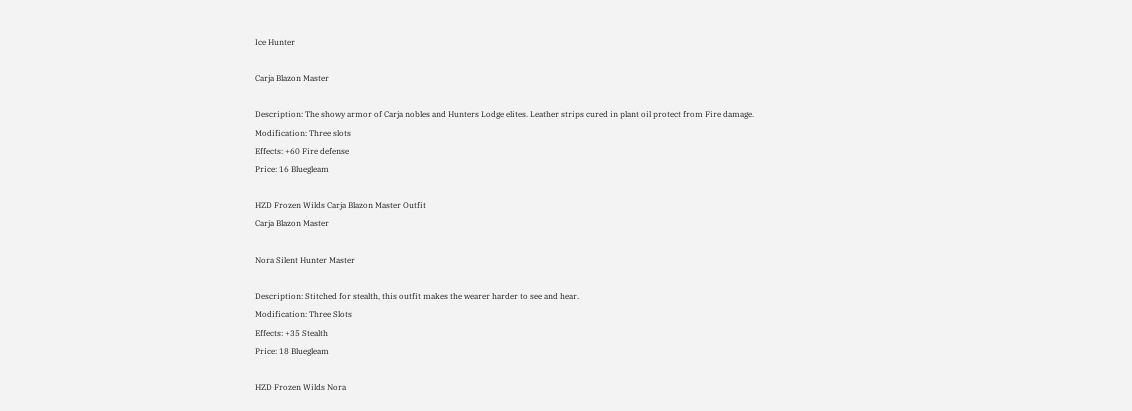Ice Hunter

Carja Blazon Master

Description: The showy armor of Carja nobles and Hunters Lodge elites. Leather strips cured in plant oil protect from Fire damage.
Modification: Three slots
Effects: +60 Fire defense
Price: 16 Bluegleam

HZD Frozen Wilds Carja Blazon Master Outfit
Carja Blazon Master

Nora Silent Hunter Master

Description: Stitched for stealth, this outfit makes the wearer harder to see and hear.
Modification: Three Slots
Effects: +35 Stealth
Price: 18 Bluegleam

HZD Frozen Wilds Nora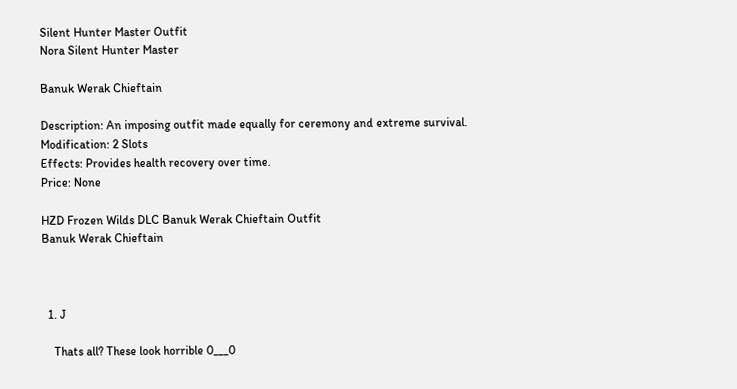Silent Hunter Master Outfit
Nora Silent Hunter Master

Banuk Werak Chieftain

Description: An imposing outfit made equally for ceremony and extreme survival.
Modification: 2 Slots
Effects: Provides health recovery over time.
Price: None

HZD Frozen Wilds DLC Banuk Werak Chieftain Outfit
Banuk Werak Chieftain



  1. J

    Thats all? These look horrible 0___0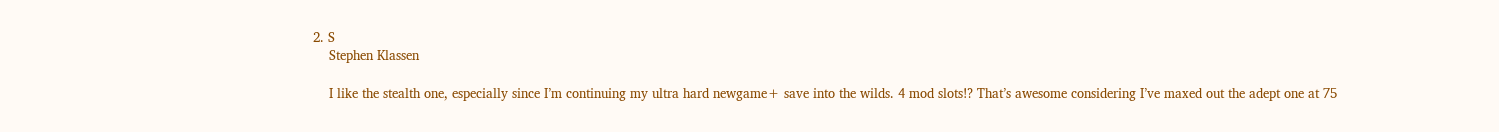2. S
    Stephen Klassen

    I like the stealth one, especially since I’m continuing my ultra hard newgame+ save into the wilds. 4 mod slots!? That’s awesome considering I’ve maxed out the adept one at 75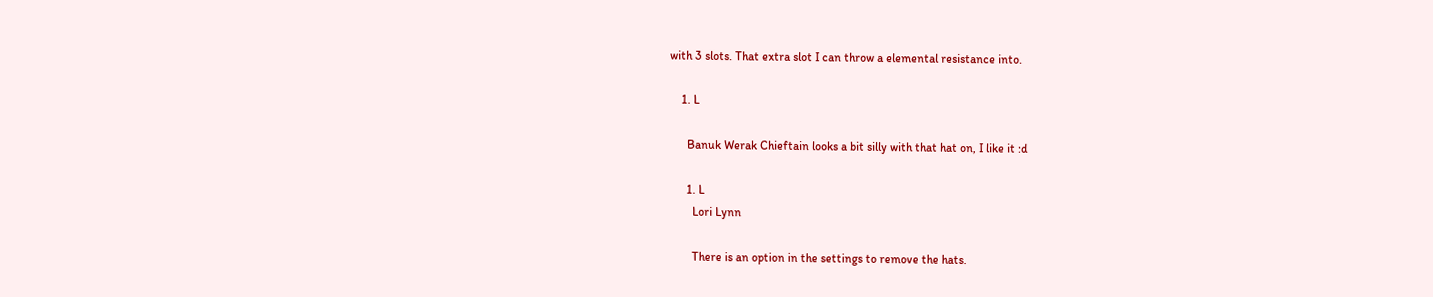with 3 slots. That extra slot I can throw a elemental resistance into.

    1. L

      Banuk Werak Chieftain looks a bit silly with that hat on, I like it :d

      1. L
        Lori Lynn

        There is an option in the settings to remove the hats.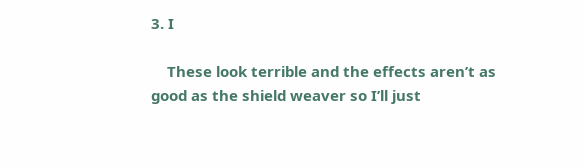3. I

    These look terrible and the effects aren’t as good as the shield weaver so I’ll just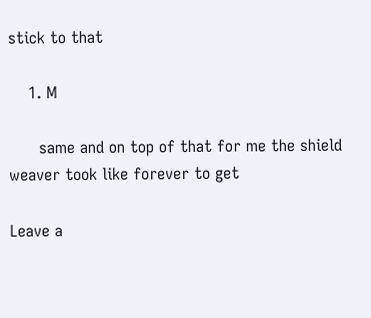stick to that

    1. M

      same and on top of that for me the shield weaver took like forever to get

Leave a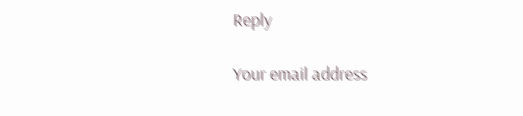Reply

Your email address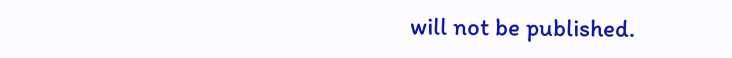will not be published.